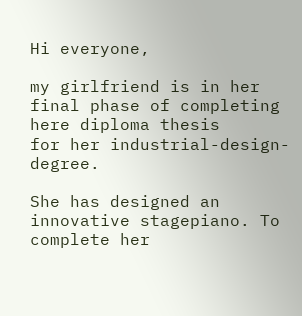Hi everyone,

my girlfriend is in her final phase of completing here diploma thesis
for her industrial-design-degree.

She has designed an innovative stagepiano. To complete her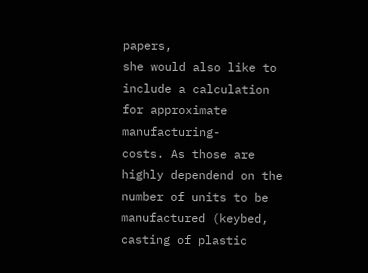papers,
she would also like to include a calculation for approximate manufacturing-
costs. As those are highly dependend on the number of units to be
manufactured (keybed, casting of plastic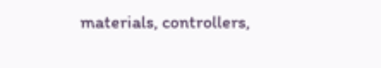materials, controllers,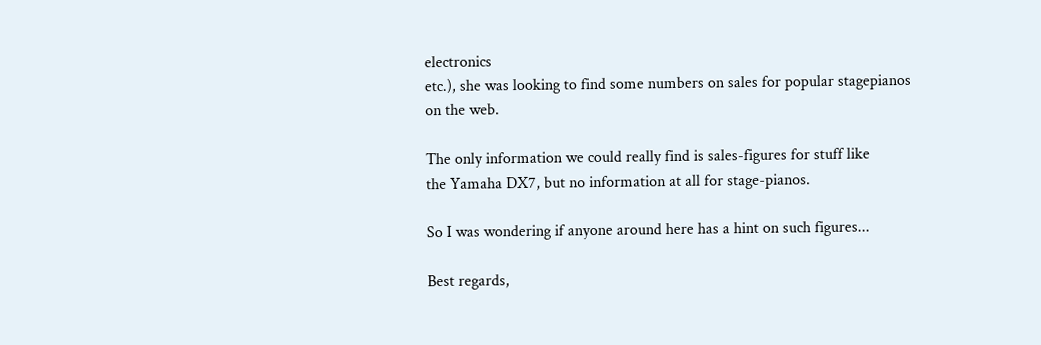electronics
etc.), she was looking to find some numbers on sales for popular stagepianos
on the web.

The only information we could really find is sales-figures for stuff like
the Yamaha DX7, but no information at all for stage-pianos.

So I was wondering if anyone around here has a hint on such figures...

Best regards,